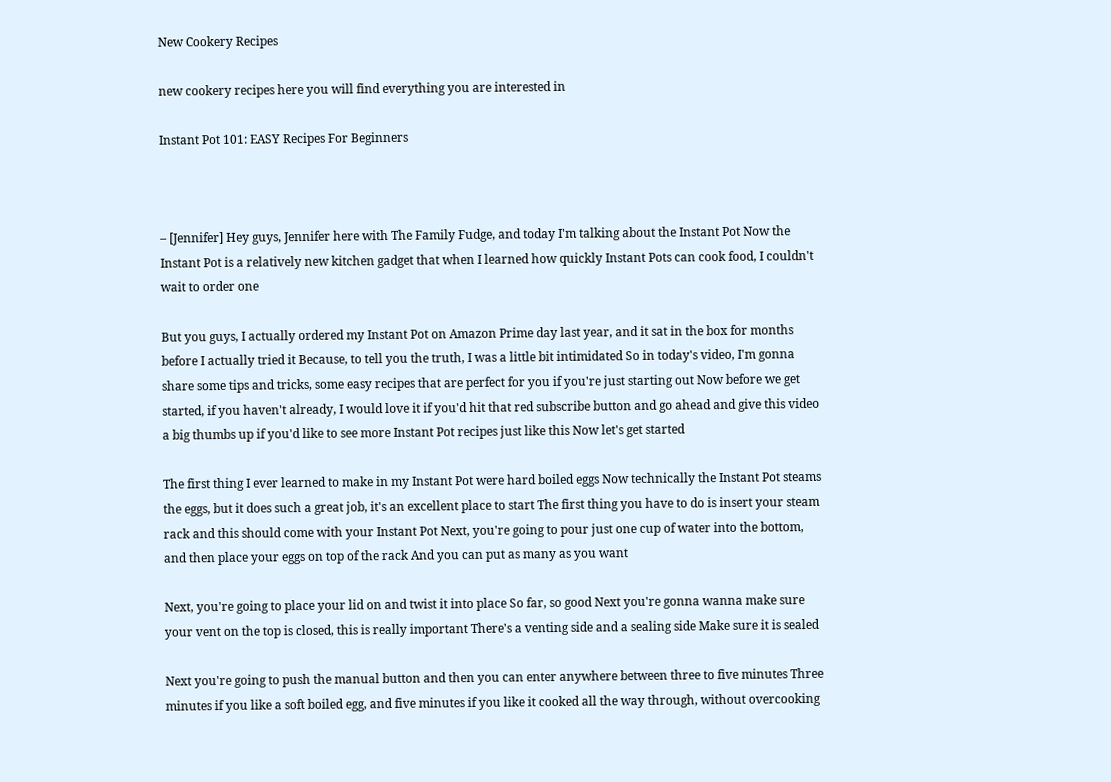New Cookery Recipes

new cookery recipes here you will find everything you are interested in

Instant Pot 101: EASY Recipes For Beginners



– [Jennifer] Hey guys, Jennifer here with The Family Fudge, and today I'm talking about the Instant Pot Now the Instant Pot is a relatively new kitchen gadget that when I learned how quickly Instant Pots can cook food, I couldn't wait to order one

But you guys, I actually ordered my Instant Pot on Amazon Prime day last year, and it sat in the box for months before I actually tried it Because, to tell you the truth, I was a little bit intimidated So in today's video, I'm gonna share some tips and tricks, some easy recipes that are perfect for you if you're just starting out Now before we get started, if you haven't already, I would love it if you'd hit that red subscribe button and go ahead and give this video a big thumbs up if you'd like to see more Instant Pot recipes just like this Now let's get started

The first thing I ever learned to make in my Instant Pot were hard boiled eggs Now technically the Instant Pot steams the eggs, but it does such a great job, it's an excellent place to start The first thing you have to do is insert your steam rack and this should come with your Instant Pot Next, you're going to pour just one cup of water into the bottom, and then place your eggs on top of the rack And you can put as many as you want

Next, you're going to place your lid on and twist it into place So far, so good Next you're gonna wanna make sure your vent on the top is closed, this is really important There's a venting side and a sealing side Make sure it is sealed

Next you're going to push the manual button and then you can enter anywhere between three to five minutes Three minutes if you like a soft boiled egg, and five minutes if you like it cooked all the way through, without overcooking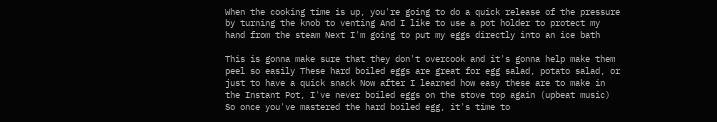When the cooking time is up, you're going to do a quick release of the pressure by turning the knob to venting And I like to use a pot holder to protect my hand from the steam Next I'm going to put my eggs directly into an ice bath

This is gonna make sure that they don't overcook and it's gonna help make them peel so easily These hard boiled eggs are great for egg salad, potato salad, or just to have a quick snack Now after I learned how easy these are to make in the Instant Pot, I've never boiled eggs on the stove top again (upbeat music) So once you've mastered the hard boiled egg, it's time to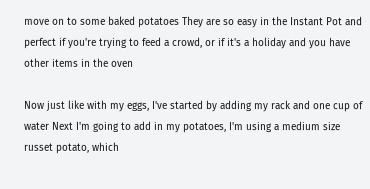move on to some baked potatoes They are so easy in the Instant Pot and perfect if you're trying to feed a crowd, or if it's a holiday and you have other items in the oven

Now just like with my eggs, I've started by adding my rack and one cup of water Next I'm going to add in my potatoes, I'm using a medium size russet potato, which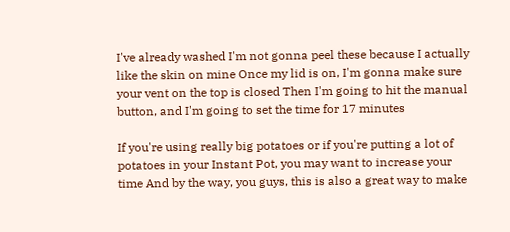I've already washed I'm not gonna peel these because I actually like the skin on mine Once my lid is on, I'm gonna make sure your vent on the top is closed Then I'm going to hit the manual button, and I'm going to set the time for 17 minutes

If you're using really big potatoes or if you're putting a lot of potatoes in your Instant Pot, you may want to increase your time And by the way, you guys, this is also a great way to make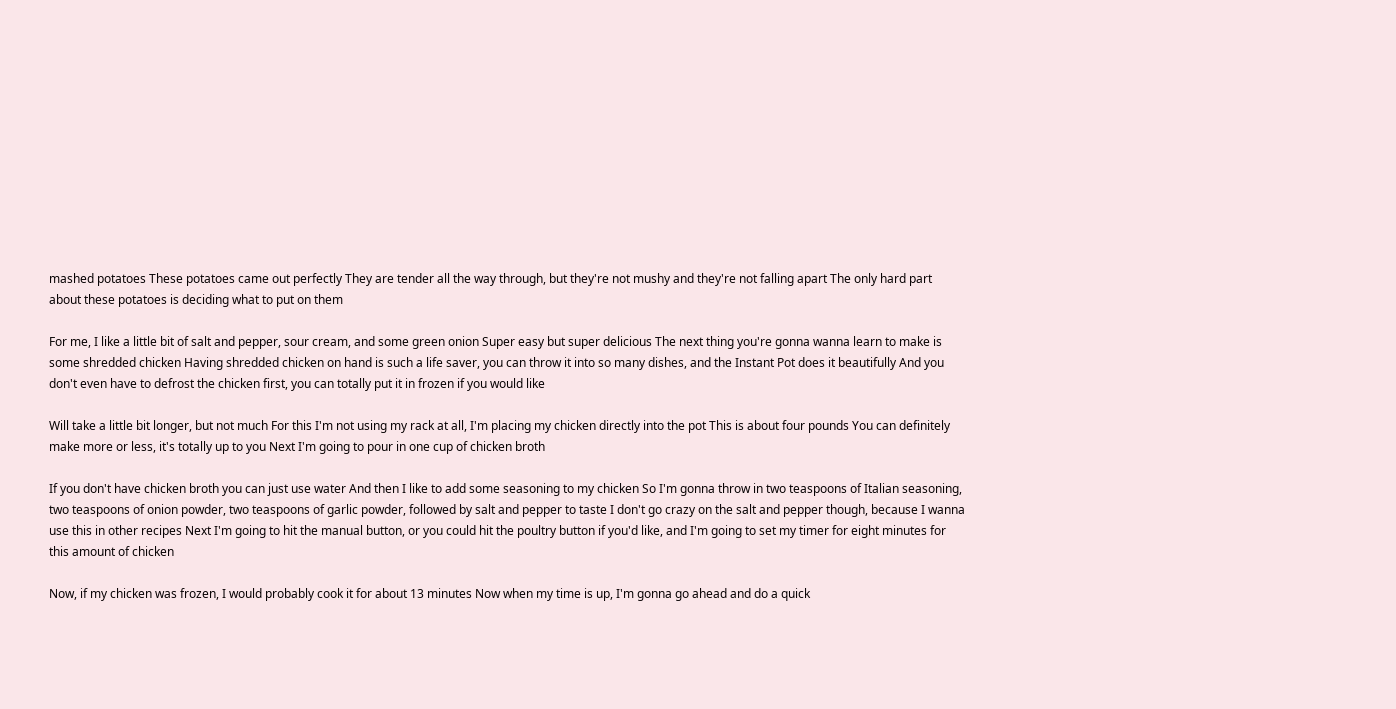mashed potatoes These potatoes came out perfectly They are tender all the way through, but they're not mushy and they're not falling apart The only hard part about these potatoes is deciding what to put on them

For me, I like a little bit of salt and pepper, sour cream, and some green onion Super easy but super delicious The next thing you're gonna wanna learn to make is some shredded chicken Having shredded chicken on hand is such a life saver, you can throw it into so many dishes, and the Instant Pot does it beautifully And you don't even have to defrost the chicken first, you can totally put it in frozen if you would like

Will take a little bit longer, but not much For this I'm not using my rack at all, I'm placing my chicken directly into the pot This is about four pounds You can definitely make more or less, it's totally up to you Next I'm going to pour in one cup of chicken broth

If you don't have chicken broth you can just use water And then I like to add some seasoning to my chicken So I'm gonna throw in two teaspoons of Italian seasoning, two teaspoons of onion powder, two teaspoons of garlic powder, followed by salt and pepper to taste I don't go crazy on the salt and pepper though, because I wanna use this in other recipes Next I'm going to hit the manual button, or you could hit the poultry button if you'd like, and I'm going to set my timer for eight minutes for this amount of chicken

Now, if my chicken was frozen, I would probably cook it for about 13 minutes Now when my time is up, I'm gonna go ahead and do a quick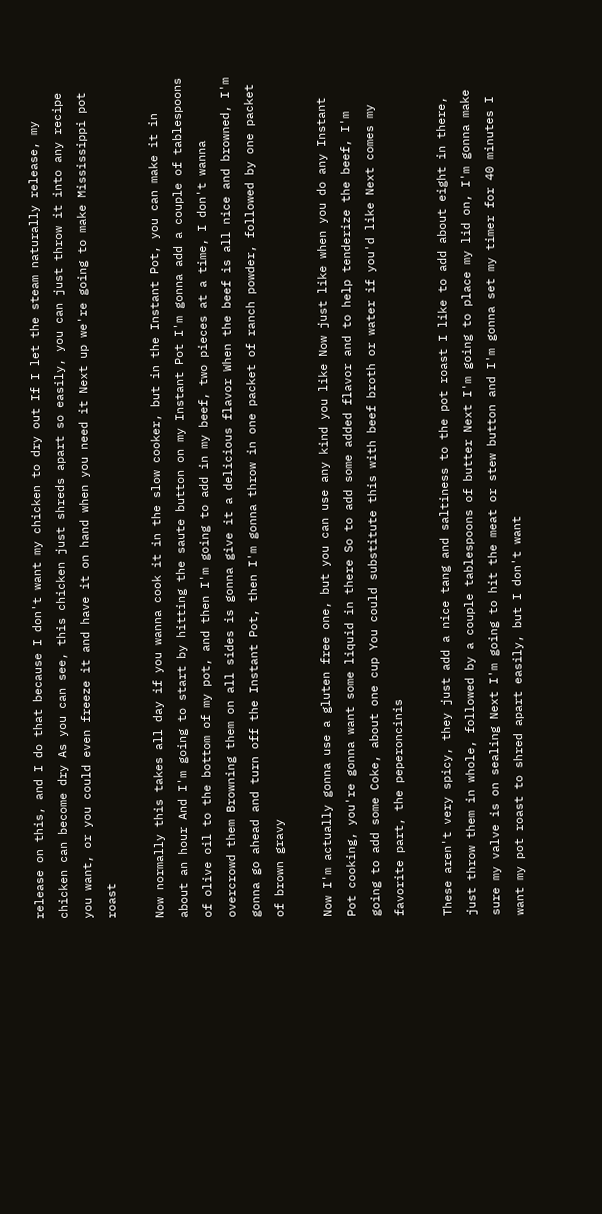release on this, and I do that because I don't want my chicken to dry out If I let the steam naturally release, my chicken can become dry As you can see, this chicken just shreds apart so easily, you can just throw it into any recipe you want, or you could even freeze it and have it on hand when you need it Next up we're going to make Mississippi pot roast

Now normally this takes all day if you wanna cook it in the slow cooker, but in the Instant Pot, you can make it in about an hour And I'm going to start by hitting the saute button on my Instant Pot I'm gonna add a couple of tablespoons of olive oil to the bottom of my pot, and then I'm going to add in my beef, two pieces at a time, I don't wanna overcrowd them Browning them on all sides is gonna give it a delicious flavor When the beef is all nice and browned, I'm gonna go ahead and turn off the Instant Pot, then I'm gonna throw in one packet of ranch powder, followed by one packet of brown gravy

Now I'm actually gonna use a gluten free one, but you can use any kind you like Now just like when you do any Instant Pot cooking, you're gonna want some liquid in there So to add some added flavor and to help tenderize the beef, I'm going to add some Coke, about one cup You could substitute this with beef broth or water if you'd like Next comes my favorite part, the peperoncinis

These aren't very spicy, they just add a nice tang and saltiness to the pot roast I like to add about eight in there, just throw them in whole, followed by a couple tablespoons of butter Next I'm going to place my lid on, I'm gonna make sure my valve is on sealing Next I'm going to hit the meat or stew button and I'm gonna set my timer for 40 minutes I want my pot roast to shred apart easily, but I don't want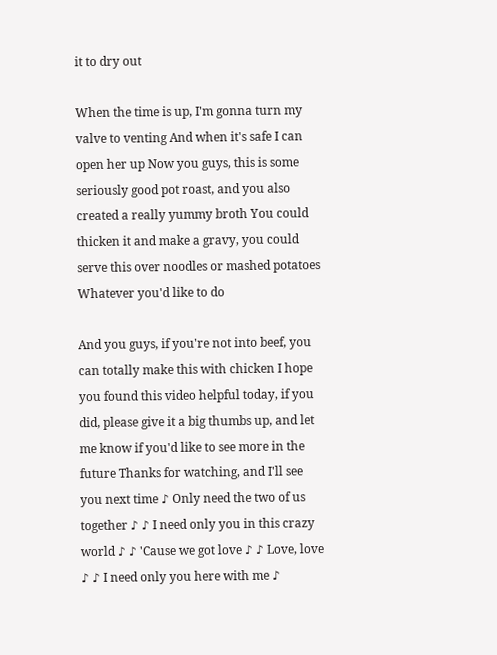it to dry out

When the time is up, I'm gonna turn my valve to venting And when it's safe I can open her up Now you guys, this is some seriously good pot roast, and you also created a really yummy broth You could thicken it and make a gravy, you could serve this over noodles or mashed potatoes Whatever you'd like to do

And you guys, if you're not into beef, you can totally make this with chicken I hope you found this video helpful today, if you did, please give it a big thumbs up, and let me know if you'd like to see more in the future Thanks for watching, and I'll see you next time ♪ Only need the two of us together ♪ ♪ I need only you in this crazy world ♪ ♪ 'Cause we got love ♪ ♪ Love, love ♪ ♪ I need only you here with me ♪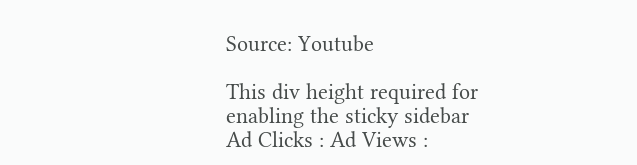Source: Youtube

This div height required for enabling the sticky sidebar
Ad Clicks : Ad Views :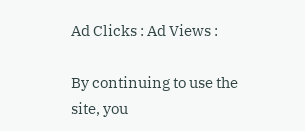Ad Clicks : Ad Views :

By continuing to use the site, you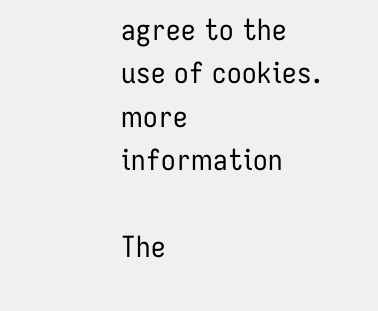agree to the use of cookies. more information

The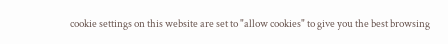cookie settings on this website are set to "allow cookies" to give you the best browsing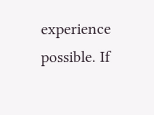experience possible. If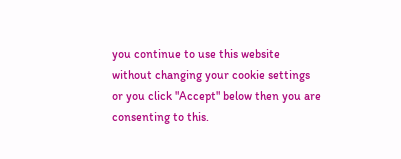you continue to use this website without changing your cookie settings or you click "Accept" below then you are consenting to this.